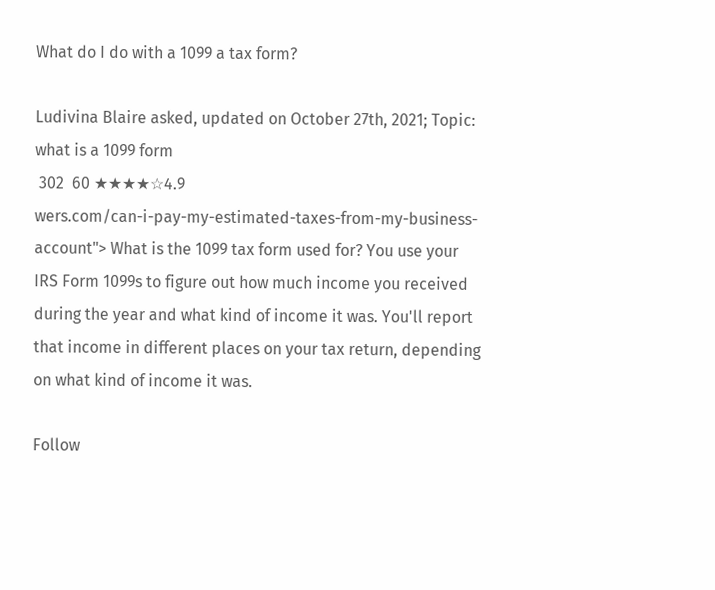What do I do with a 1099 a tax form?

Ludivina Blaire asked, updated on October 27th, 2021; Topic: what is a 1099 form
 302  60 ★★★★☆4.9
wers.com/can-i-pay-my-estimated-taxes-from-my-business-account"> What is the 1099 tax form used for? You use your IRS Form 1099s to figure out how much income you received during the year and what kind of income it was. You'll report that income in different places on your tax return, depending on what kind of income it was.

Follow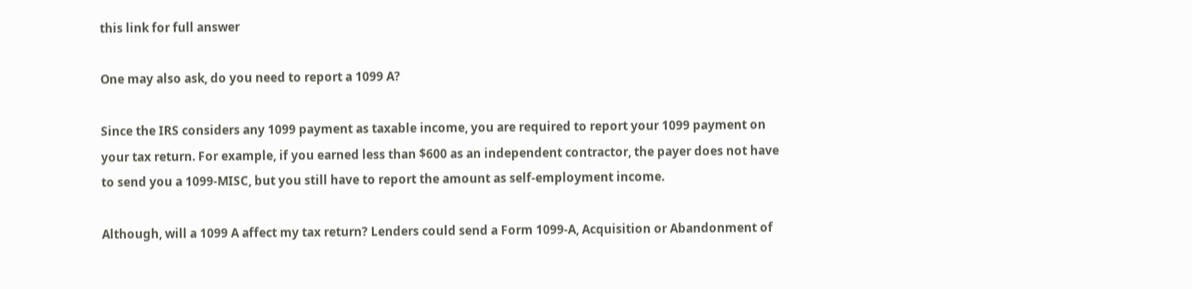this link for full answer

One may also ask, do you need to report a 1099 A?

Since the IRS considers any 1099 payment as taxable income, you are required to report your 1099 payment on your tax return. For example, if you earned less than $600 as an independent contractor, the payer does not have to send you a 1099-MISC, but you still have to report the amount as self-employment income.

Although, will a 1099 A affect my tax return? Lenders could send a Form 1099-A, Acquisition or Abandonment of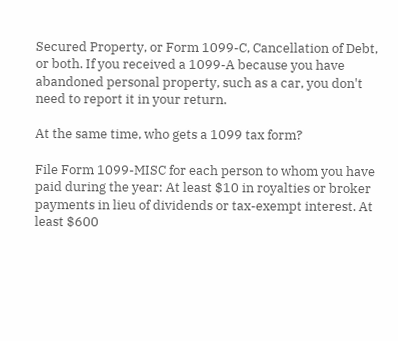Secured Property, or Form 1099-C, Cancellation of Debt, or both. If you received a 1099-A because you have abandoned personal property, such as a car, you don't need to report it in your return.

At the same time, who gets a 1099 tax form?

File Form 1099-MISC for each person to whom you have paid during the year: At least $10 in royalties or broker payments in lieu of dividends or tax-exempt interest. At least $600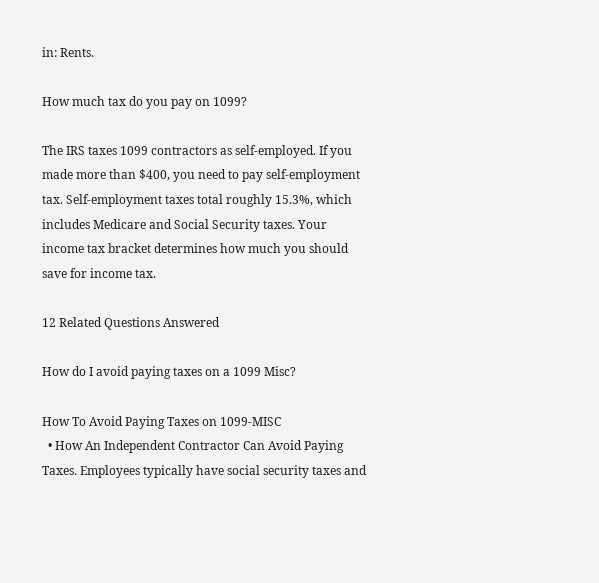in: Rents.

How much tax do you pay on 1099?

The IRS taxes 1099 contractors as self-employed. If you made more than $400, you need to pay self-employment tax. Self-employment taxes total roughly 15.3%, which includes Medicare and Social Security taxes. Your income tax bracket determines how much you should save for income tax.

12 Related Questions Answered

How do I avoid paying taxes on a 1099 Misc?

How To Avoid Paying Taxes on 1099-MISC
  • How An Independent Contractor Can Avoid Paying Taxes. Employees typically have social security taxes and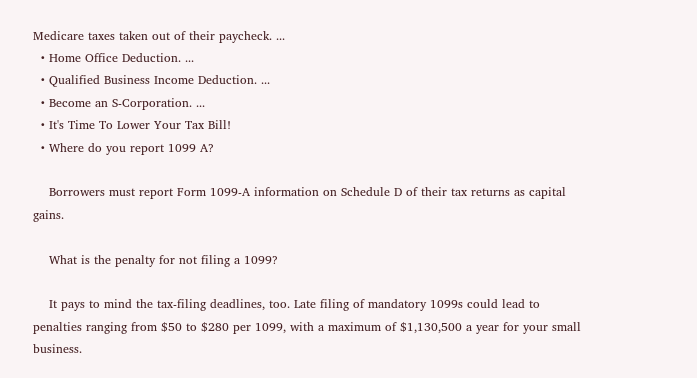Medicare taxes taken out of their paycheck. ...
  • Home Office Deduction. ...
  • Qualified Business Income Deduction. ...
  • Become an S-Corporation. ...
  • It's Time To Lower Your Tax Bill!
  • Where do you report 1099 A?

    Borrowers must report Form 1099-A information on Schedule D of their tax returns as capital gains.

    What is the penalty for not filing a 1099?

    It pays to mind the tax-filing deadlines, too. Late filing of mandatory 1099s could lead to penalties ranging from $50 to $280 per 1099, with a maximum of $1,130,500 a year for your small business.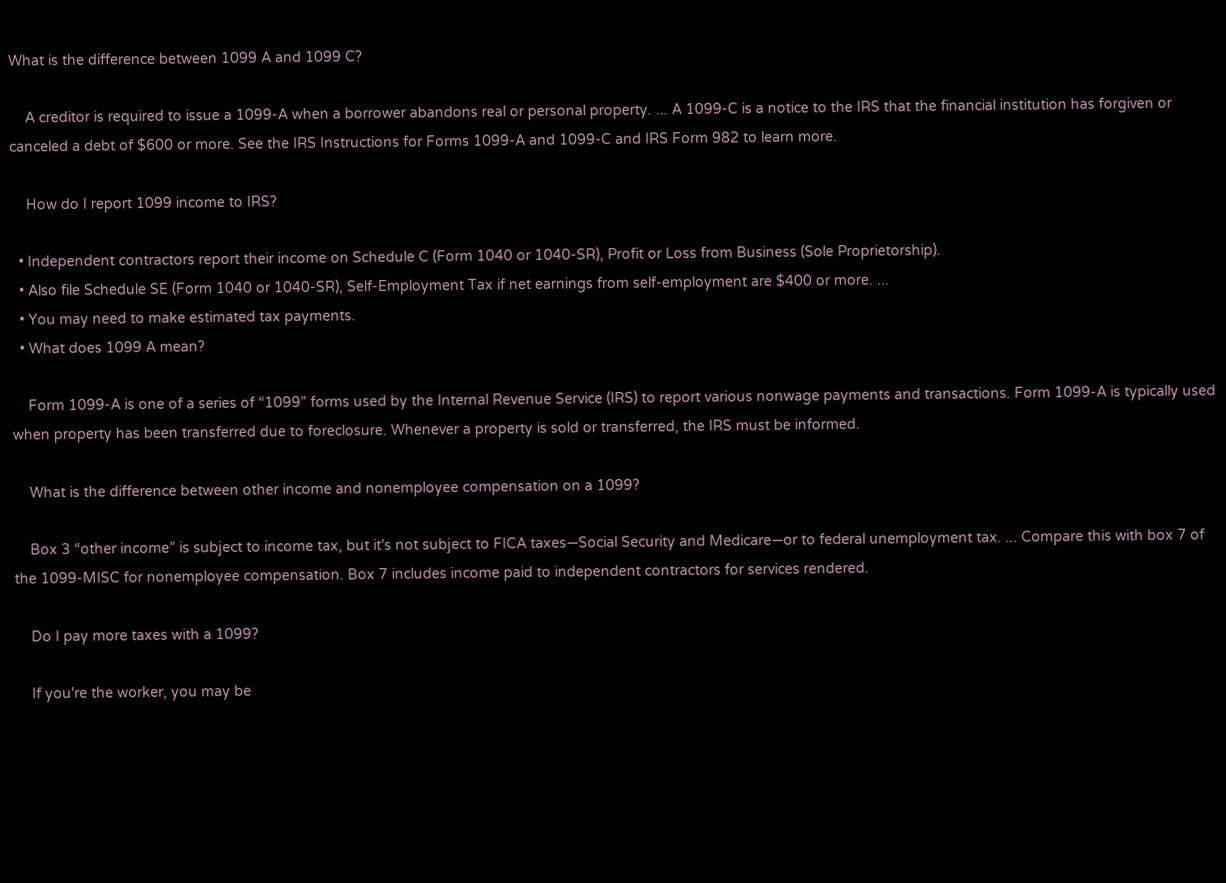What is the difference between 1099 A and 1099 C?

    A creditor is required to issue a 1099-A when a borrower abandons real or personal property. ... A 1099-C is a notice to the IRS that the financial institution has forgiven or canceled a debt of $600 or more. See the IRS Instructions for Forms 1099-A and 1099-C and IRS Form 982 to learn more.

    How do I report 1099 income to IRS?

  • Independent contractors report their income on Schedule C (Form 1040 or 1040-SR), Profit or Loss from Business (Sole Proprietorship).
  • Also file Schedule SE (Form 1040 or 1040-SR), Self-Employment Tax if net earnings from self-employment are $400 or more. ...
  • You may need to make estimated tax payments.
  • What does 1099 A mean?

    Form 1099-A is one of a series of “1099” forms used by the Internal Revenue Service (IRS) to report various nonwage payments and transactions. Form 1099-A is typically used when property has been transferred due to foreclosure. Whenever a property is sold or transferred, the IRS must be informed.

    What is the difference between other income and nonemployee compensation on a 1099?

    Box 3 “other income” is subject to income tax, but it's not subject to FICA taxes—Social Security and Medicare—or to federal unemployment tax. ... Compare this with box 7 of the 1099-MISC for nonemployee compensation. Box 7 includes income paid to independent contractors for services rendered.

    Do I pay more taxes with a 1099?

    If you're the worker, you may be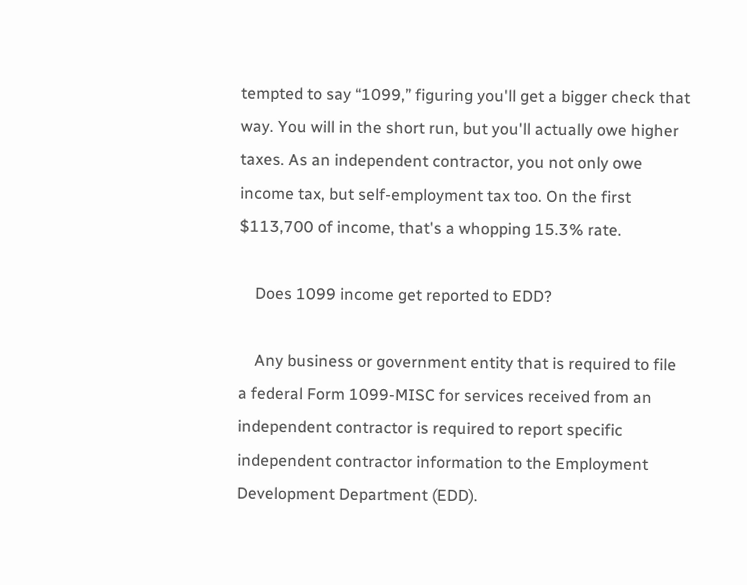tempted to say “1099,” figuring you'll get a bigger check that way. You will in the short run, but you'll actually owe higher taxes. As an independent contractor, you not only owe income tax, but self-employment tax too. On the first $113,700 of income, that's a whopping 15.3% rate.

    Does 1099 income get reported to EDD?

    Any business or government entity that is required to file a federal Form 1099-MISC for services received from an independent contractor is required to report specific independent contractor information to the Employment Development Department (EDD).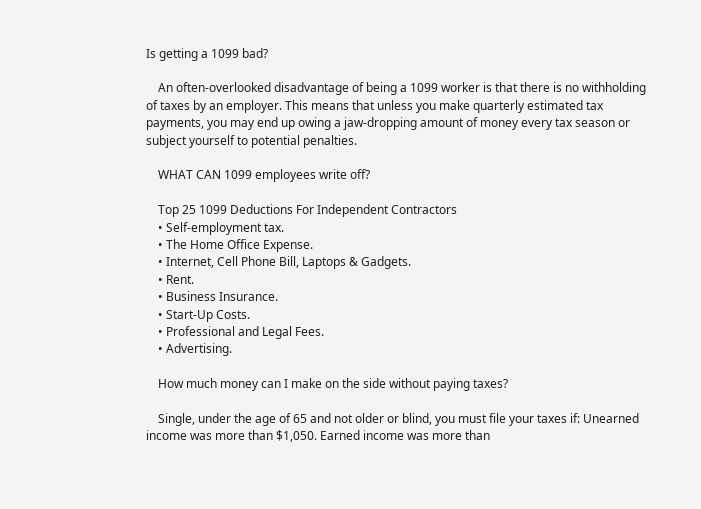Is getting a 1099 bad?

    An often-overlooked disadvantage of being a 1099 worker is that there is no withholding of taxes by an employer. This means that unless you make quarterly estimated tax payments, you may end up owing a jaw-dropping amount of money every tax season or subject yourself to potential penalties.

    WHAT CAN 1099 employees write off?

    Top 25 1099 Deductions For Independent Contractors
    • Self-employment tax.
    • The Home Office Expense.
    • Internet, Cell Phone Bill, Laptops & Gadgets.
    • Rent.
    • Business Insurance.
    • Start-Up Costs.
    • Professional and Legal Fees.
    • Advertising.

    How much money can I make on the side without paying taxes?

    Single, under the age of 65 and not older or blind, you must file your taxes if: Unearned income was more than $1,050. Earned income was more than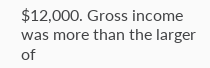$12,000. Gross income was more than the larger of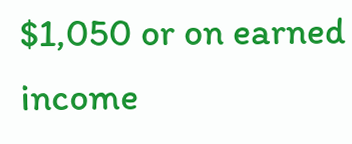$1,050 or on earned income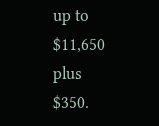up to $11,650 plus $350.